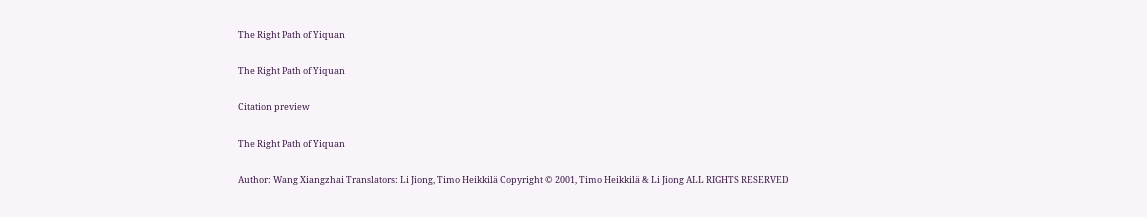The Right Path of Yiquan

The Right Path of Yiquan

Citation preview

The Right Path of Yiquan

Author: Wang Xiangzhai Translators: Li Jiong, Timo Heikkilä Copyright © 2001, Timo Heikkilä & Li Jiong ALL RIGHTS RESERVED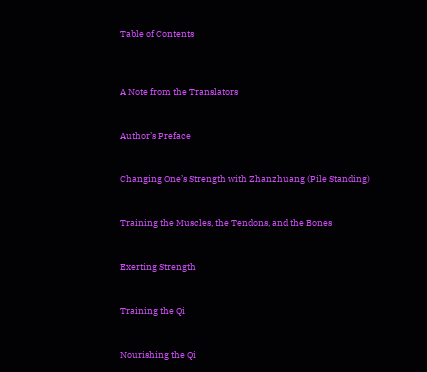Table of Contents



A Note from the Translators


Author’s Preface


Changing One’s Strength with Zhanzhuang (Pile Standing)


Training the Muscles, the Tendons, and the Bones


Exerting Strength


Training the Qi


Nourishing the Qi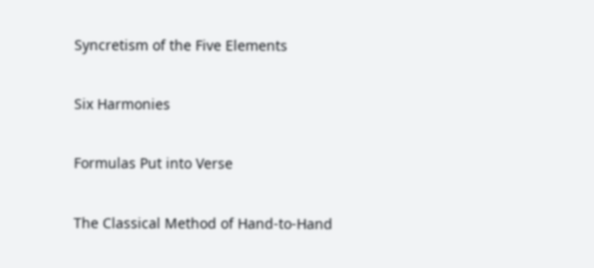Syncretism of the Five Elements


Six Harmonies


Formulas Put into Verse


The Classical Method of Hand-to-Hand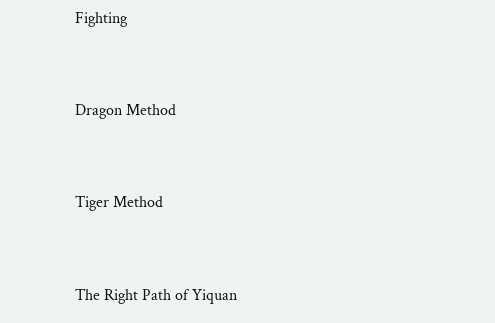Fighting


Dragon Method


Tiger Method


The Right Path of Yiquan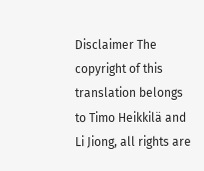Disclaimer The copyright of this translation belongs to Timo Heikkilä and Li Jiong, all rights are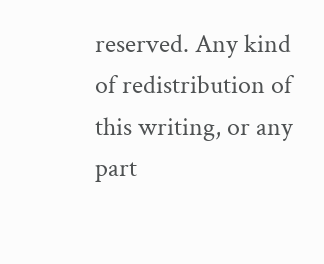reserved. Any kind of redistribution of this writing, or any part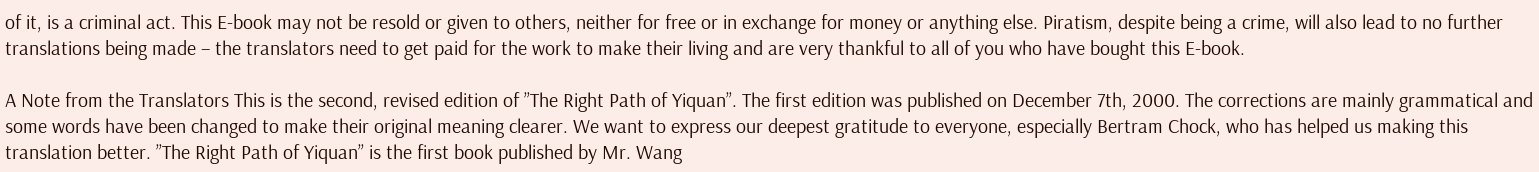of it, is a criminal act. This E-book may not be resold or given to others, neither for free or in exchange for money or anything else. Piratism, despite being a crime, will also lead to no further translations being made – the translators need to get paid for the work to make their living and are very thankful to all of you who have bought this E-book.

A Note from the Translators This is the second, revised edition of ”The Right Path of Yiquan”. The first edition was published on December 7th, 2000. The corrections are mainly grammatical and some words have been changed to make their original meaning clearer. We want to express our deepest gratitude to everyone, especially Bertram Chock, who has helped us making this translation better. ”The Right Path of Yiquan” is the first book published by Mr. Wang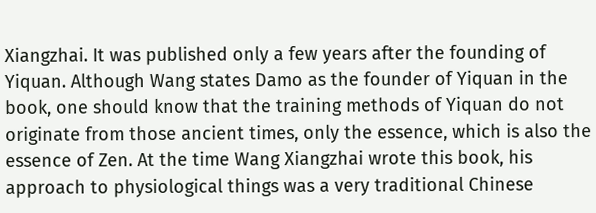Xiangzhai. It was published only a few years after the founding of Yiquan. Although Wang states Damo as the founder of Yiquan in the book, one should know that the training methods of Yiquan do not originate from those ancient times, only the essence, which is also the essence of Zen. At the time Wang Xiangzhai wrote this book, his approach to physiological things was a very traditional Chinese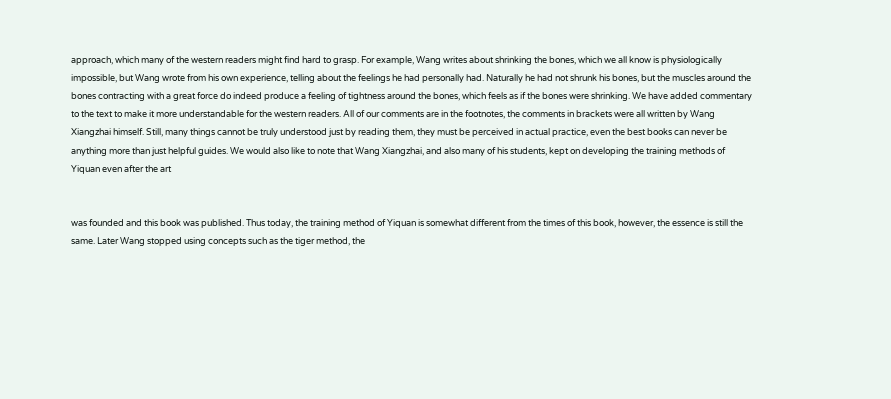approach, which many of the western readers might find hard to grasp. For example, Wang writes about shrinking the bones, which we all know is physiologically impossible, but Wang wrote from his own experience, telling about the feelings he had personally had. Naturally he had not shrunk his bones, but the muscles around the bones contracting with a great force do indeed produce a feeling of tightness around the bones, which feels as if the bones were shrinking. We have added commentary to the text to make it more understandable for the western readers. All of our comments are in the footnotes, the comments in brackets were all written by Wang Xiangzhai himself. Still, many things cannot be truly understood just by reading them, they must be perceived in actual practice, even the best books can never be anything more than just helpful guides. We would also like to note that Wang Xiangzhai, and also many of his students, kept on developing the training methods of Yiquan even after the art


was founded and this book was published. Thus today, the training method of Yiquan is somewhat different from the times of this book, however, the essence is still the same. Later Wang stopped using concepts such as the tiger method, the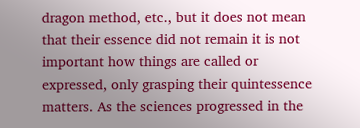dragon method, etc., but it does not mean that their essence did not remain it is not important how things are called or expressed, only grasping their quintessence matters. As the sciences progressed in the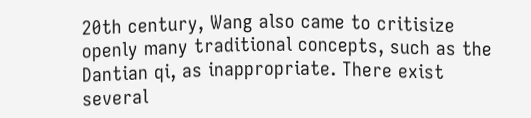20th century, Wang also came to critisize openly many traditional concepts, such as the Dantian qi, as inappropriate. There exist several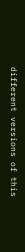different versions of this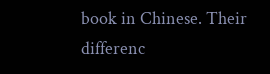book in Chinese. Their differenc